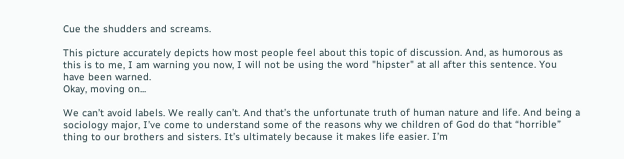Cue the shudders and screams.

This picture accurately depicts how most people feel about this topic of discussion. And, as humorous as this is to me, I am warning you now, I will not be using the word "hipster" at all after this sentence. You have been warned.
Okay, moving on...

We can’t avoid labels. We really can’t. And that’s the unfortunate truth of human nature and life. And being a sociology major, I’ve come to understand some of the reasons why we children of God do that “horrible” thing to our brothers and sisters. It’s ultimately because it makes life easier. I’m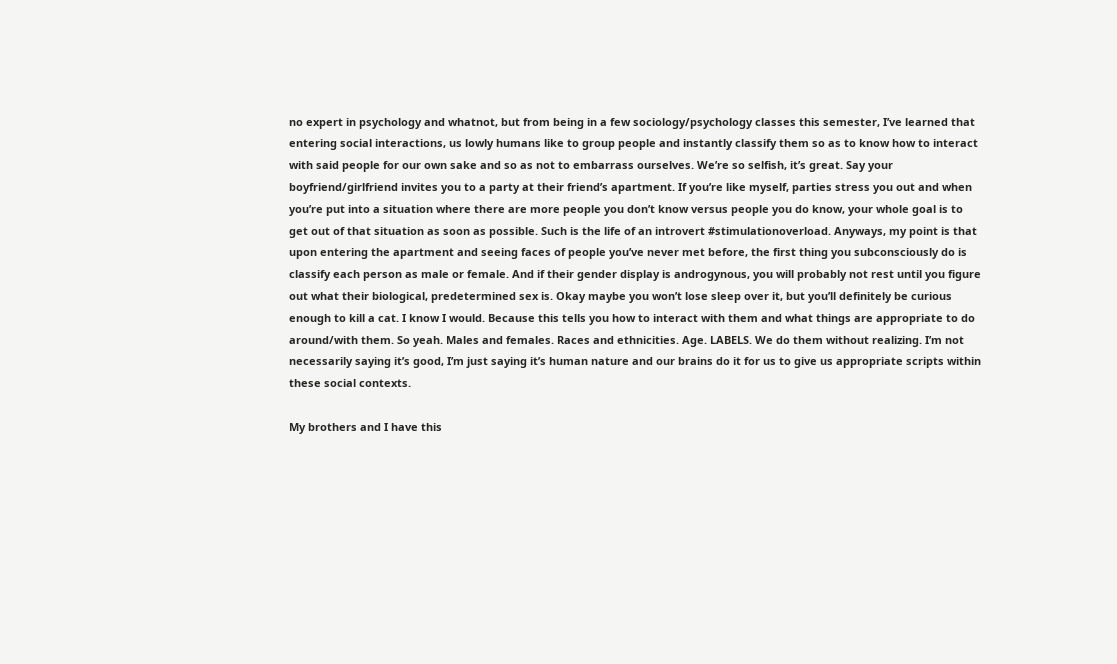no expert in psychology and whatnot, but from being in a few sociology/psychology classes this semester, I’ve learned that entering social interactions, us lowly humans like to group people and instantly classify them so as to know how to interact with said people for our own sake and so as not to embarrass ourselves. We’re so selfish, it’s great. Say your boyfriend/girlfriend invites you to a party at their friend’s apartment. If you’re like myself, parties stress you out and when you’re put into a situation where there are more people you don’t know versus people you do know, your whole goal is to get out of that situation as soon as possible. Such is the life of an introvert #stimulationoverload. Anyways, my point is that upon entering the apartment and seeing faces of people you’ve never met before, the first thing you subconsciously do is classify each person as male or female. And if their gender display is androgynous, you will probably not rest until you figure out what their biological, predetermined sex is. Okay maybe you won’t lose sleep over it, but you’ll definitely be curious enough to kill a cat. I know I would. Because this tells you how to interact with them and what things are appropriate to do around/with them. So yeah. Males and females. Races and ethnicities. Age. LABELS. We do them without realizing. I’m not necessarily saying it’s good, I’m just saying it’s human nature and our brains do it for us to give us appropriate scripts within these social contexts.

My brothers and I have this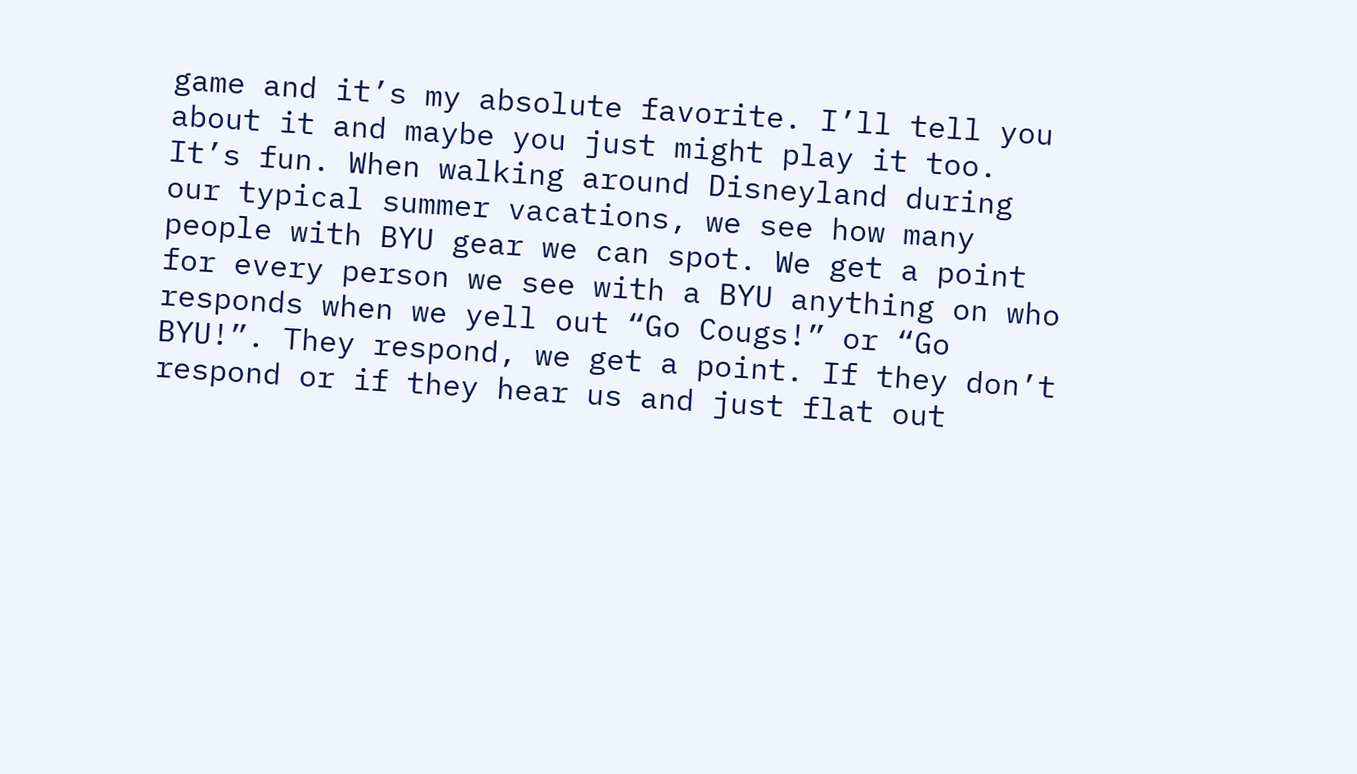game and it’s my absolute favorite. I’ll tell you about it and maybe you just might play it too. It’s fun. When walking around Disneyland during our typical summer vacations, we see how many people with BYU gear we can spot. We get a point for every person we see with a BYU anything on who responds when we yell out “Go Cougs!” or “Go BYU!”. They respond, we get a point. If they don’t respond or if they hear us and just flat out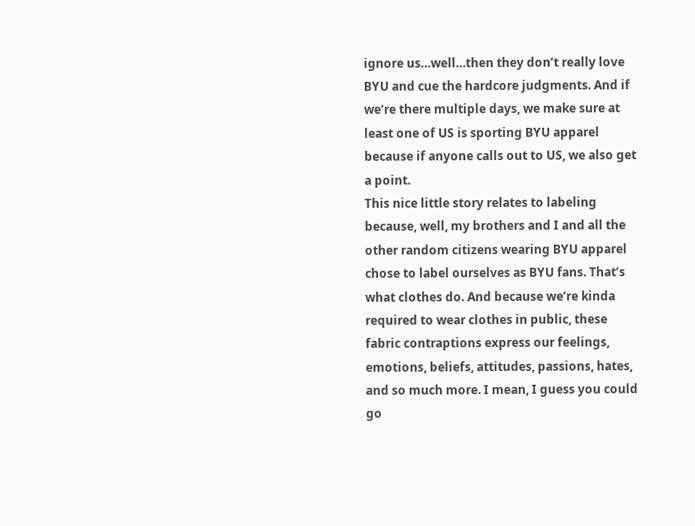ignore us…well…then they don’t really love BYU and cue the hardcore judgments. And if we’re there multiple days, we make sure at least one of US is sporting BYU apparel because if anyone calls out to US, we also get a point.
This nice little story relates to labeling because, well, my brothers and I and all the other random citizens wearing BYU apparel chose to label ourselves as BYU fans. That’s what clothes do. And because we’re kinda required to wear clothes in public, these fabric contraptions express our feelings, emotions, beliefs, attitudes, passions, hates, and so much more. I mean, I guess you could go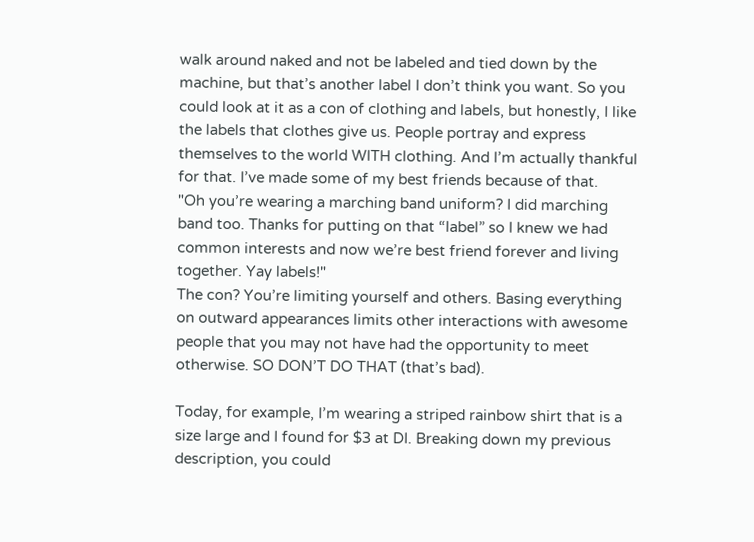walk around naked and not be labeled and tied down by the machine, but that’s another label I don’t think you want. So you could look at it as a con of clothing and labels, but honestly, I like the labels that clothes give us. People portray and express themselves to the world WITH clothing. And I’m actually thankful for that. I’ve made some of my best friends because of that.
"Oh you’re wearing a marching band uniform? I did marching band too. Thanks for putting on that “label” so I knew we had common interests and now we’re best friend forever and living together. Yay labels!"
The con? You’re limiting yourself and others. Basing everything on outward appearances limits other interactions with awesome people that you may not have had the opportunity to meet otherwise. SO DON’T DO THAT (that’s bad).

Today, for example, I’m wearing a striped rainbow shirt that is a size large and I found for $3 at DI. Breaking down my previous description, you could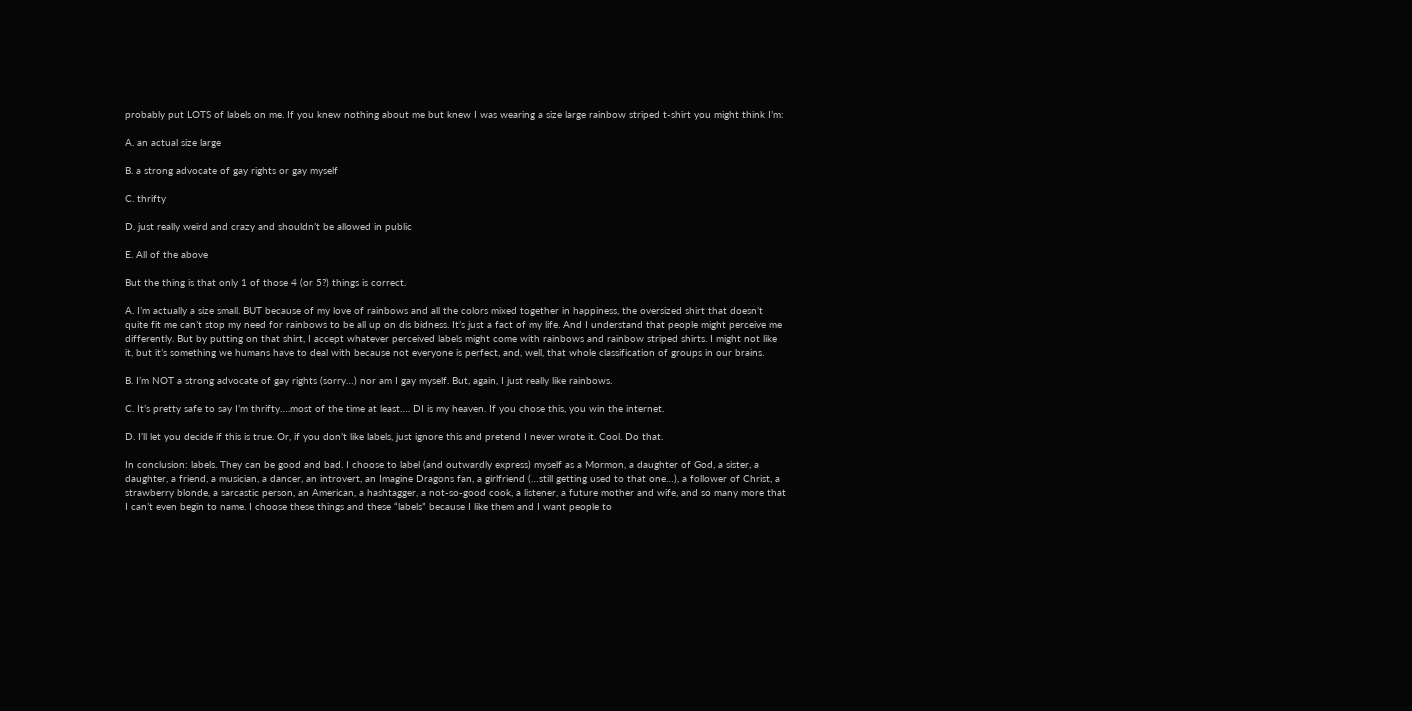probably put LOTS of labels on me. If you knew nothing about me but knew I was wearing a size large rainbow striped t-shirt you might think I’m:

A. an actual size large

B. a strong advocate of gay rights or gay myself

C. thrifty

D. just really weird and crazy and shouldn’t be allowed in public

E. All of the above

But the thing is that only 1 of those 4 (or 5?) things is correct.

A. I’m actually a size small. BUT because of my love of rainbows and all the colors mixed together in happiness, the oversized shirt that doesn’t quite fit me can’t stop my need for rainbows to be all up on dis bidness. It’s just a fact of my life. And I understand that people might perceive me differently. But by putting on that shirt, I accept whatever perceived labels might come with rainbows and rainbow striped shirts. I might not like it, but it’s something we humans have to deal with because not everyone is perfect, and, well, that whole classification of groups in our brains.

B. I’m NOT a strong advocate of gay rights (sorry…) nor am I gay myself. But, again, I just really like rainbows.

C. It’s pretty safe to say I’m thrifty….most of the time at least…. DI is my heaven. If you chose this, you win the internet.

D. I’ll let you decide if this is true. Or, if you don’t like labels, just ignore this and pretend I never wrote it. Cool. Do that.

In conclusion: labels. They can be good and bad. I choose to label (and outwardly express) myself as a Mormon, a daughter of God, a sister, a daughter, a friend, a musician, a dancer, an introvert, an Imagine Dragons fan, a girlfriend (…still getting used to that one…), a follower of Christ, a strawberry blonde, a sarcastic person, an American, a hashtagger, a not-so-good cook, a listener, a future mother and wife, and so many more that I can’t even begin to name. I choose these things and these “labels” because I like them and I want people to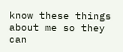know these things about me so they can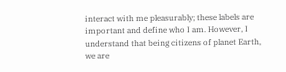interact with me pleasurably; these labels are important and define who I am. However, I understand that being citizens of planet Earth, we are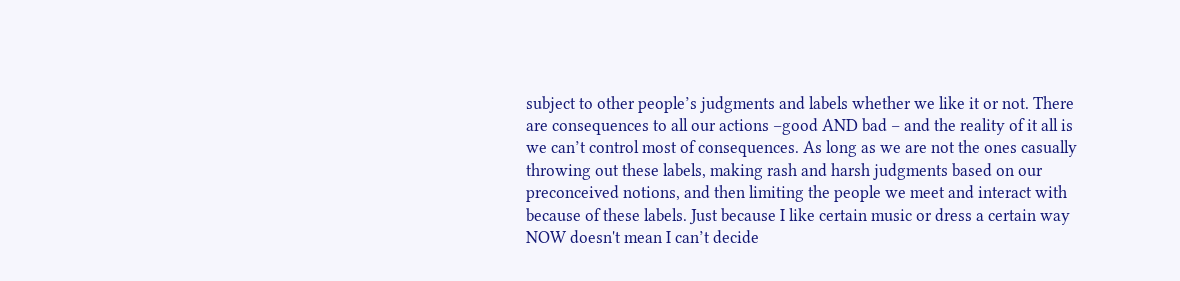subject to other people’s judgments and labels whether we like it or not. There are consequences to all our actions –good AND bad – and the reality of it all is we can’t control most of consequences. As long as we are not the ones casually throwing out these labels, making rash and harsh judgments based on our preconceived notions, and then limiting the people we meet and interact with because of these labels. Just because I like certain music or dress a certain way NOW doesn't mean I can’t decide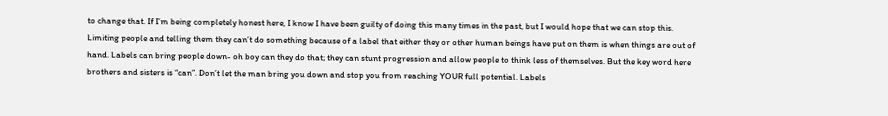to change that. If I’m being completely honest here, I know I have been guilty of doing this many times in the past, but I would hope that we can stop this. Limiting people and telling them they can’t do something because of a label that either they or other human beings have put on them is when things are out of hand. Labels can bring people down- oh boy can they do that; they can stunt progression and allow people to think less of themselves. But the key word here brothers and sisters is “can”. Don’t let the man bring you down and stop you from reaching YOUR full potential. Labels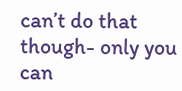can’t do that though- only you can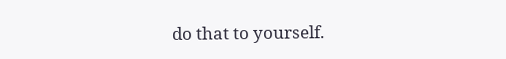do that to yourself.